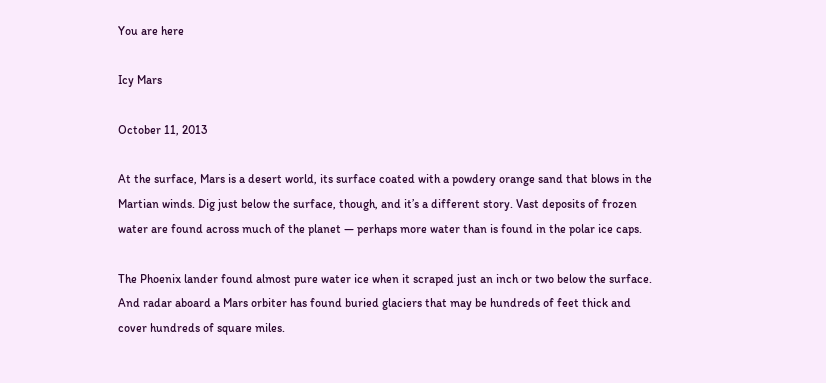You are here

Icy Mars

October 11, 2013

At the surface, Mars is a desert world, its surface coated with a powdery orange sand that blows in the Martian winds. Dig just below the surface, though, and it’s a different story. Vast deposits of frozen water are found across much of the planet — perhaps more water than is found in the polar ice caps.

The Phoenix lander found almost pure water ice when it scraped just an inch or two below the surface. And radar aboard a Mars orbiter has found buried glaciers that may be hundreds of feet thick and cover hundreds of square miles.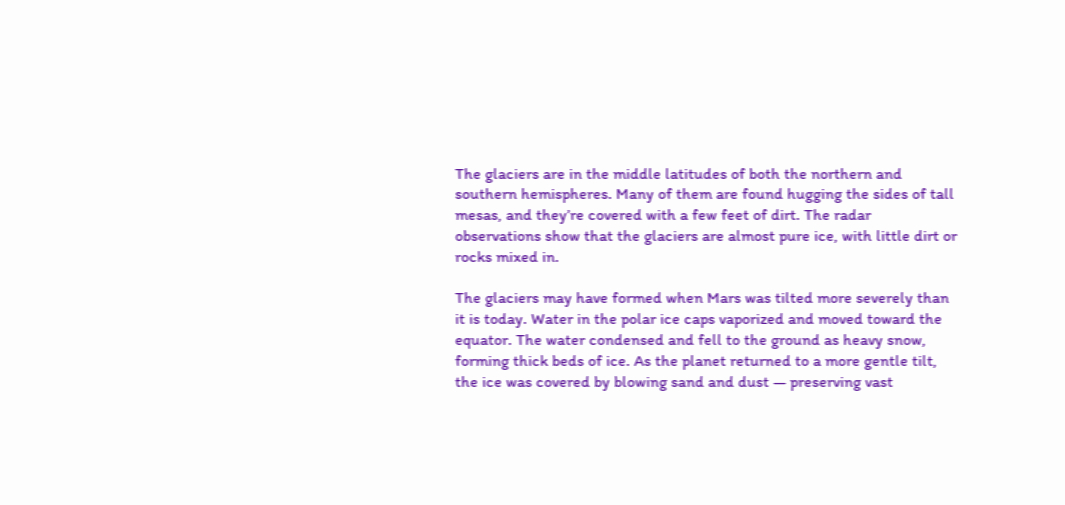The glaciers are in the middle latitudes of both the northern and southern hemispheres. Many of them are found hugging the sides of tall mesas, and they’re covered with a few feet of dirt. The radar observations show that the glaciers are almost pure ice, with little dirt or rocks mixed in.

The glaciers may have formed when Mars was tilted more severely than it is today. Water in the polar ice caps vaporized and moved toward the equator. The water condensed and fell to the ground as heavy snow, forming thick beds of ice. As the planet returned to a more gentle tilt, the ice was covered by blowing sand and dust — preserving vast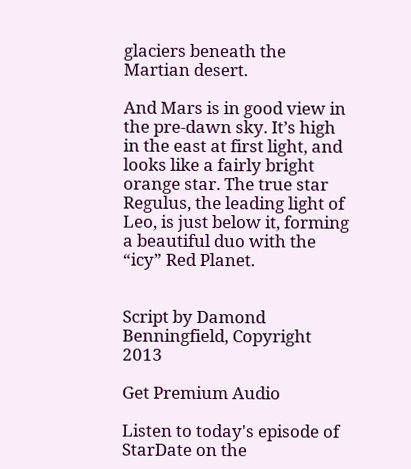glaciers beneath the Martian desert.

And Mars is in good view in the pre-dawn sky. It’s high in the east at first light, and looks like a fairly bright orange star. The true star Regulus, the leading light of Leo, is just below it, forming a beautiful duo with the “icy” Red Planet.


Script by Damond Benningfield, Copyright 2013

Get Premium Audio

Listen to today's episode of StarDate on the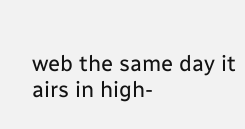web the same day it airs in high-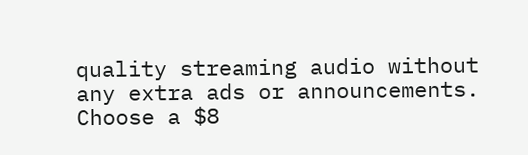quality streaming audio without any extra ads or announcements. Choose a $8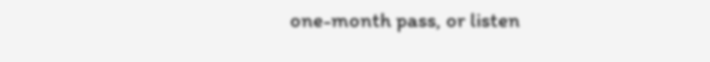one-month pass, or listen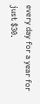every day for a year for just $30.